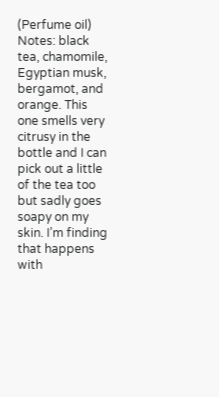(Perfume oil) Notes: black tea, chamomile, Egyptian musk, bergamot, and orange. This one smells very citrusy in the bottle and I can pick out a little of the tea too but sadly goes soapy on my skin. I’m finding that happens with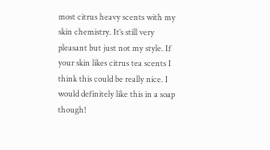most citrus heavy scents with my skin chemistry. It’s still very pleasant but just not my style. If your skin likes citrus tea scents I think this could be really nice. I would definitely like this in a soap though!